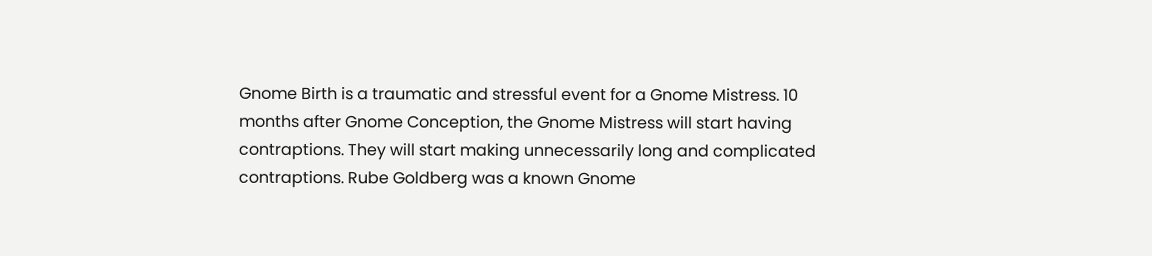Gnome Birth is a traumatic and stressful event for a Gnome Mistress. 10 months after Gnome Conception, the Gnome Mistress will start having contraptions. They will start making unnecessarily long and complicated contraptions. Rube Goldberg was a known Gnome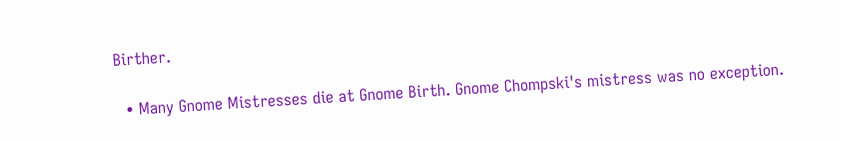Birther.

  • Many Gnome Mistresses die at Gnome Birth. Gnome Chompski's mistress was no exception.